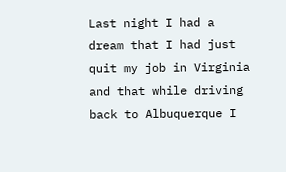Last night I had a dream that I had just quit my job in Virginia and that while driving back to Albuquerque I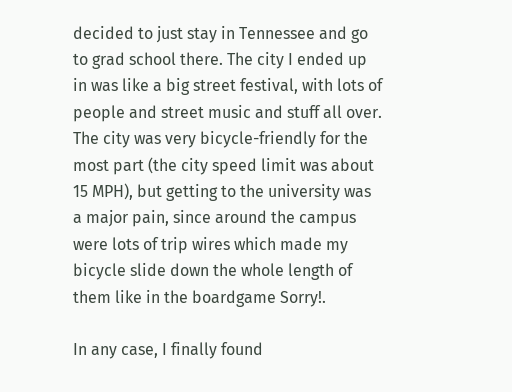decided to just stay in Tennessee and go to grad school there. The city I ended up in was like a big street festival, with lots of people and street music and stuff all over. The city was very bicycle-friendly for the most part (the city speed limit was about 15 MPH), but getting to the university was a major pain, since around the campus were lots of trip wires which made my bicycle slide down the whole length of them like in the boardgame Sorry!.

In any case, I finally found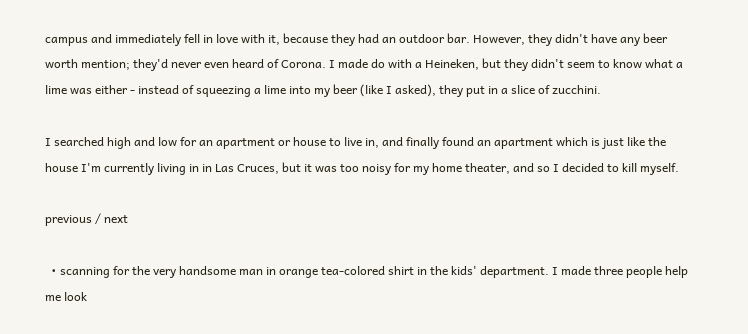campus and immediately fell in love with it, because they had an outdoor bar. However, they didn't have any beer worth mention; they'd never even heard of Corona. I made do with a Heineken, but they didn't seem to know what a lime was either - instead of squeezing a lime into my beer (like I asked), they put in a slice of zucchini.

I searched high and low for an apartment or house to live in, and finally found an apartment which is just like the house I'm currently living in in Las Cruces, but it was too noisy for my home theater, and so I decided to kill myself.

previous / next

  • scanning for the very handsome man in orange tea-colored shirt in the kids' department. I made three people help me look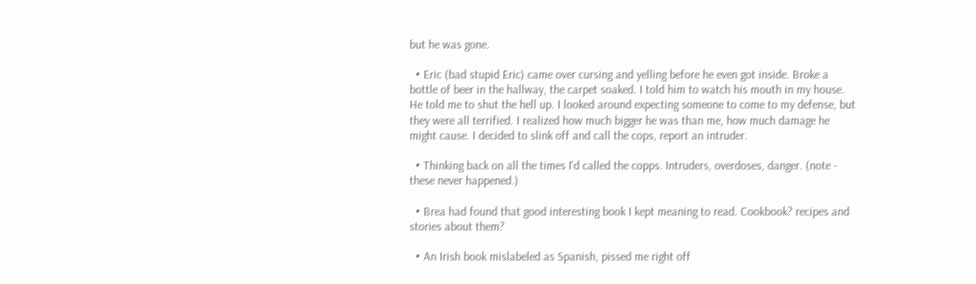but he was gone.

  • Eric (bad stupid Eric) came over cursing and yelling before he even got inside. Broke a bottle of beer in the hallway, the carpet soaked. I told him to watch his mouth in my house. He told me to shut the hell up. I looked around expecting someone to come to my defense, but they were all terrified. I realized how much bigger he was than me, how much damage he might cause. I decided to slink off and call the cops, report an intruder.

  • Thinking back on all the times I'd called the copps. Intruders, overdoses, danger. (note - these never happened.)

  • Brea had found that good interesting book I kept meaning to read. Cookbook? recipes and stories about them?

  • An Irish book mislabeled as Spanish, pissed me right off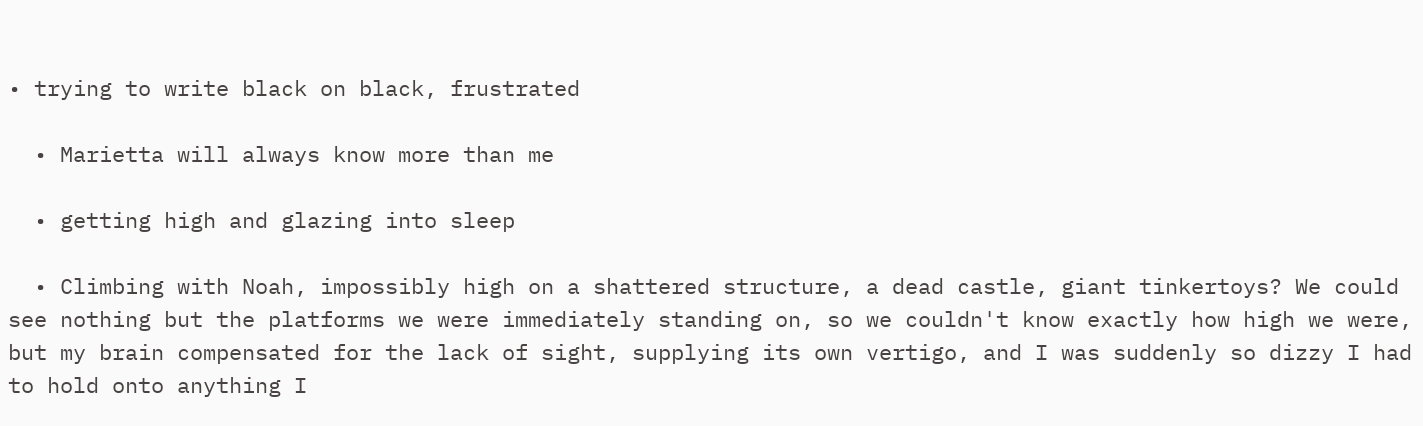• trying to write black on black, frustrated

  • Marietta will always know more than me

  • getting high and glazing into sleep

  • Climbing with Noah, impossibly high on a shattered structure, a dead castle, giant tinkertoys? We could see nothing but the platforms we were immediately standing on, so we couldn't know exactly how high we were, but my brain compensated for the lack of sight, supplying its own vertigo, and I was suddenly so dizzy I had to hold onto anything I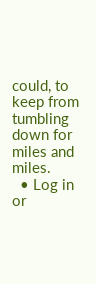could, to keep from tumbling down for miles and miles.
  • Log in or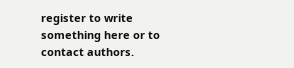register to write something here or to contact authors.